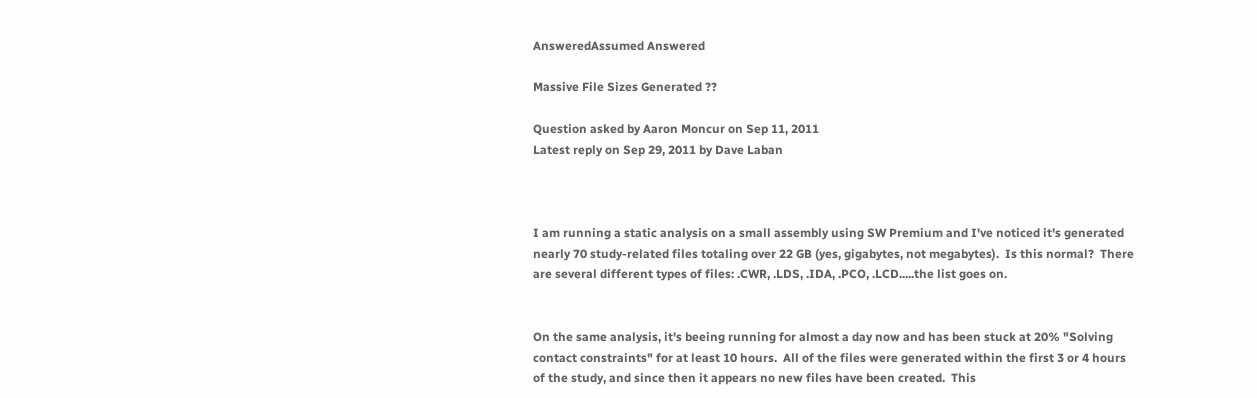AnsweredAssumed Answered

Massive File Sizes Generated ??

Question asked by Aaron Moncur on Sep 11, 2011
Latest reply on Sep 29, 2011 by Dave Laban



I am running a static analysis on a small assembly using SW Premium and I've noticed it's generated nearly 70 study-related files totaling over 22 GB (yes, gigabytes, not megabytes).  Is this normal?  There are several different types of files: .CWR, .LDS, .IDA, .PCO, .LCD.....the list goes on.


On the same analysis, it's beeing running for almost a day now and has been stuck at 20% "Solving contact constraints" for at least 10 hours.  All of the files were generated within the first 3 or 4 hours of the study, and since then it appears no new files have been created.  This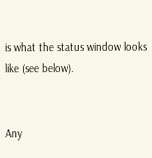is what the status window looks like (see below).


Any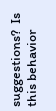suggestions?  Is this behavior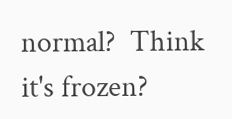normal?  Think it's frozen?